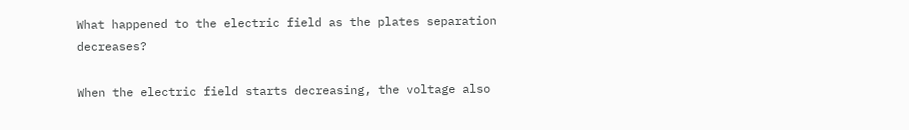What happened to the electric field as the plates separation decreases?

When the electric field starts decreasing, the voltage also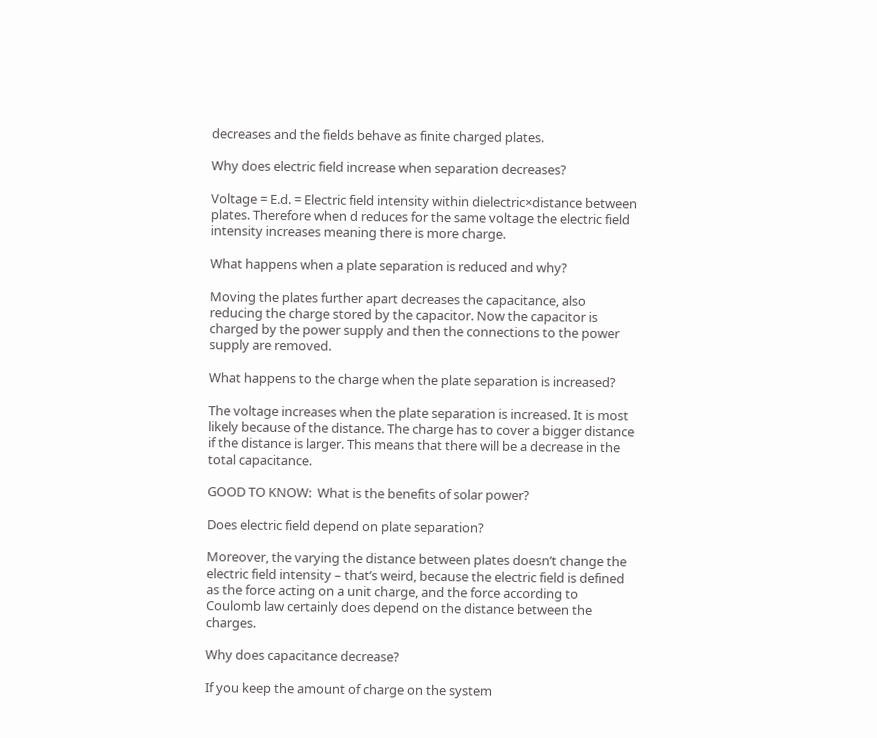decreases and the fields behave as finite charged plates.

Why does electric field increase when separation decreases?

Voltage = E.d. = Electric field intensity within dielectric×distance between plates. Therefore when d reduces for the same voltage the electric field intensity increases meaning there is more charge.

What happens when a plate separation is reduced and why?

Moving the plates further apart decreases the capacitance, also reducing the charge stored by the capacitor. Now the capacitor is charged by the power supply and then the connections to the power supply are removed.

What happens to the charge when the plate separation is increased?

The voltage increases when the plate separation is increased. It is most likely because of the distance. The charge has to cover a bigger distance if the distance is larger. This means that there will be a decrease in the total capacitance.

GOOD TO KNOW:  What is the benefits of solar power?

Does electric field depend on plate separation?

Moreover, the varying the distance between plates doesn’t change the electric field intensity – that’s weird, because the electric field is defined as the force acting on a unit charge, and the force according to Coulomb law certainly does depend on the distance between the charges.

Why does capacitance decrease?

If you keep the amount of charge on the system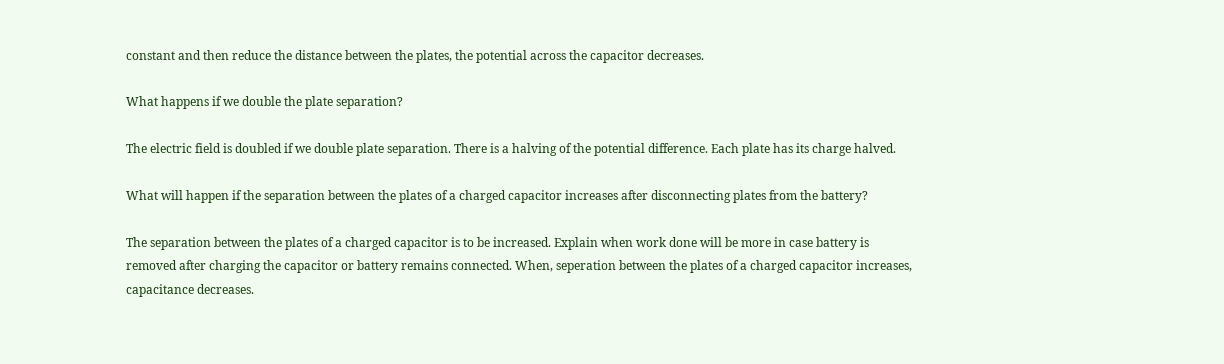constant and then reduce the distance between the plates, the potential across the capacitor decreases.

What happens if we double the plate separation?

The electric field is doubled if we double plate separation. There is a halving of the potential difference. Each plate has its charge halved.

What will happen if the separation between the plates of a charged capacitor increases after disconnecting plates from the battery?

The separation between the plates of a charged capacitor is to be increased. Explain when work done will be more in case battery is removed after charging the capacitor or battery remains connected. When, seperation between the plates of a charged capacitor increases, capacitance decreases.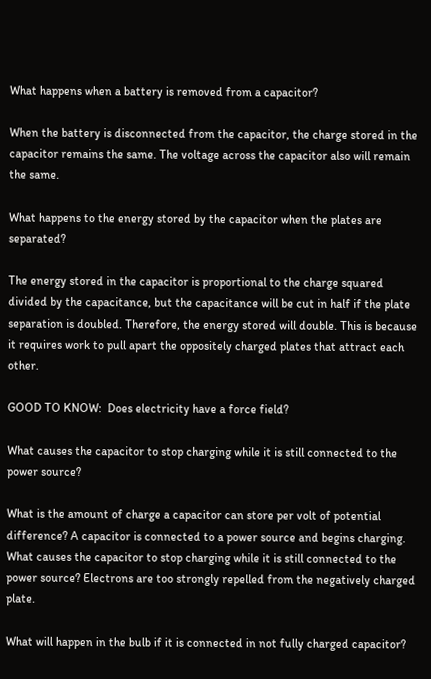What happens when a battery is removed from a capacitor?

When the battery is disconnected from the capacitor, the charge stored in the capacitor remains the same. The voltage across the capacitor also will remain the same.

What happens to the energy stored by the capacitor when the plates are separated?

The energy stored in the capacitor is proportional to the charge squared divided by the capacitance, but the capacitance will be cut in half if the plate separation is doubled. Therefore, the energy stored will double. This is because it requires work to pull apart the oppositely charged plates that attract each other.

GOOD TO KNOW:  Does electricity have a force field?

What causes the capacitor to stop charging while it is still connected to the power source?

What is the amount of charge a capacitor can store per volt of potential difference? A capacitor is connected to a power source and begins charging. What causes the capacitor to stop charging while it is still connected to the power source? Electrons are too strongly repelled from the negatively charged plate.

What will happen in the bulb if it is connected in not fully charged capacitor?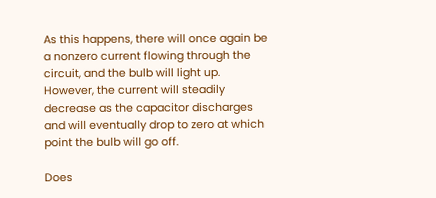As this happens, there will once again be a nonzero current flowing through the circuit, and the bulb will light up. However, the current will steadily decrease as the capacitor discharges and will eventually drop to zero at which point the bulb will go off.

Does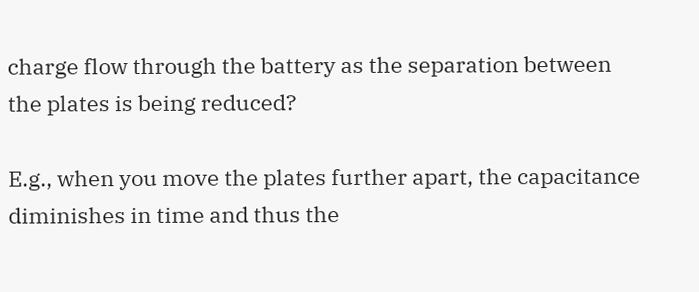charge flow through the battery as the separation between the plates is being reduced?

E.g., when you move the plates further apart, the capacitance diminishes in time and thus the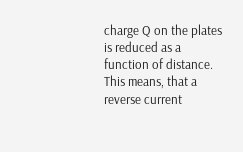charge Q on the plates is reduced as a function of distance. This means, that a reverse current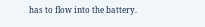has to flow into the battery.